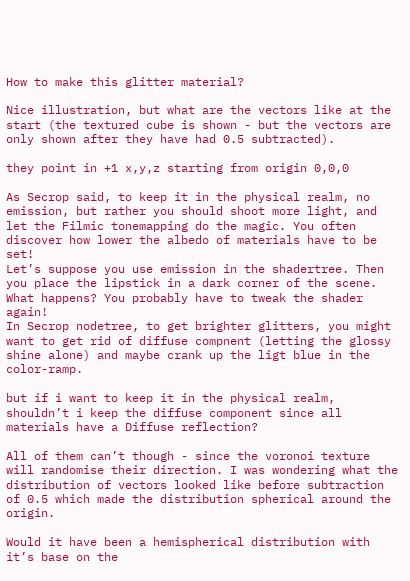How to make this glitter material?

Nice illustration, but what are the vectors like at the start (the textured cube is shown - but the vectors are only shown after they have had 0.5 subtracted).

they point in +1 x,y,z starting from origin 0,0,0

As Secrop said, to keep it in the physical realm, no emission, but rather you should shoot more light, and let the Filmic tonemapping do the magic. You often discover how lower the albedo of materials have to be set!
Let’s suppose you use emission in the shadertree. Then you place the lipstick in a dark corner of the scene. What happens? You probably have to tweak the shader again!
In Secrop nodetree, to get brighter glitters, you might want to get rid of diffuse compnent (letting the glossy shine alone) and maybe crank up the ligt blue in the color-ramp.

but if i want to keep it in the physical realm, shouldn’t i keep the diffuse component since all materials have a Diffuse reflection?

All of them can’t though - since the voronoi texture will randomise their direction. I was wondering what the distribution of vectors looked like before subtraction of 0.5 which made the distribution spherical around the origin.

Would it have been a hemispherical distribution with it’s base on the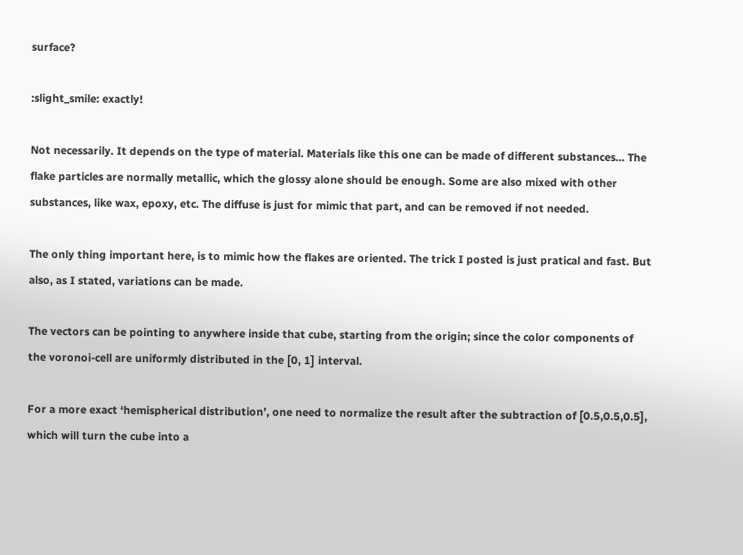surface?

:slight_smile: exactly!

Not necessarily. It depends on the type of material. Materials like this one can be made of different substances… The flake particles are normally metallic, which the glossy alone should be enough. Some are also mixed with other substances, like wax, epoxy, etc. The diffuse is just for mimic that part, and can be removed if not needed.

The only thing important here, is to mimic how the flakes are oriented. The trick I posted is just pratical and fast. But also, as I stated, variations can be made.

The vectors can be pointing to anywhere inside that cube, starting from the origin; since the color components of the voronoi-cell are uniformly distributed in the [0, 1] interval.

For a more exact ‘hemispherical distribution’, one need to normalize the result after the subtraction of [0.5,0.5,0.5], which will turn the cube into a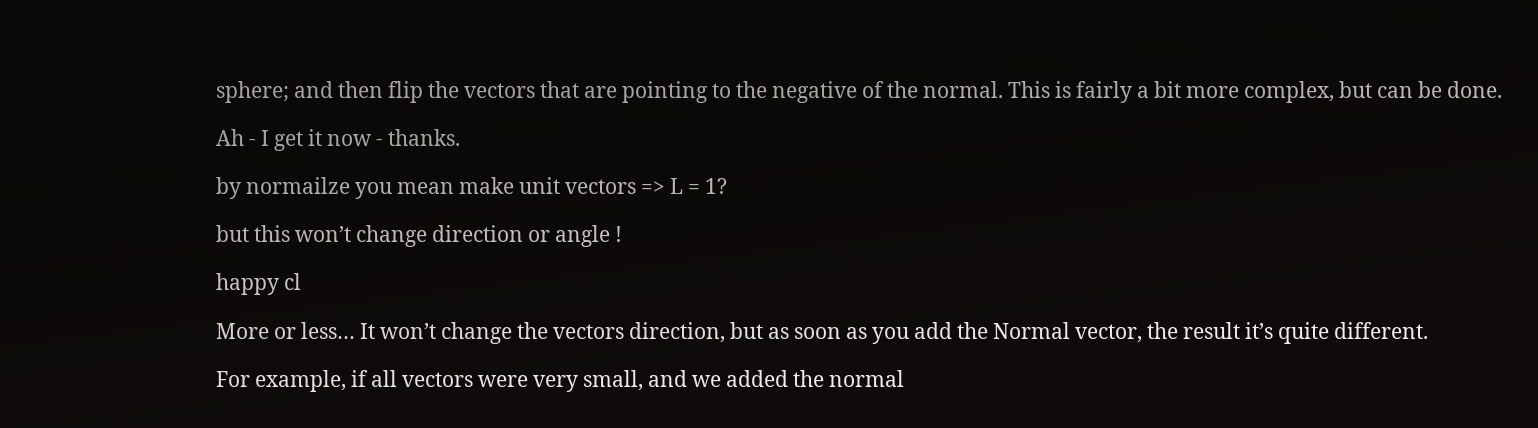sphere; and then flip the vectors that are pointing to the negative of the normal. This is fairly a bit more complex, but can be done.

Ah - I get it now - thanks.

by normailze you mean make unit vectors => L = 1?

but this won’t change direction or angle !

happy cl

More or less… It won’t change the vectors direction, but as soon as you add the Normal vector, the result it’s quite different.

For example, if all vectors were very small, and we added the normal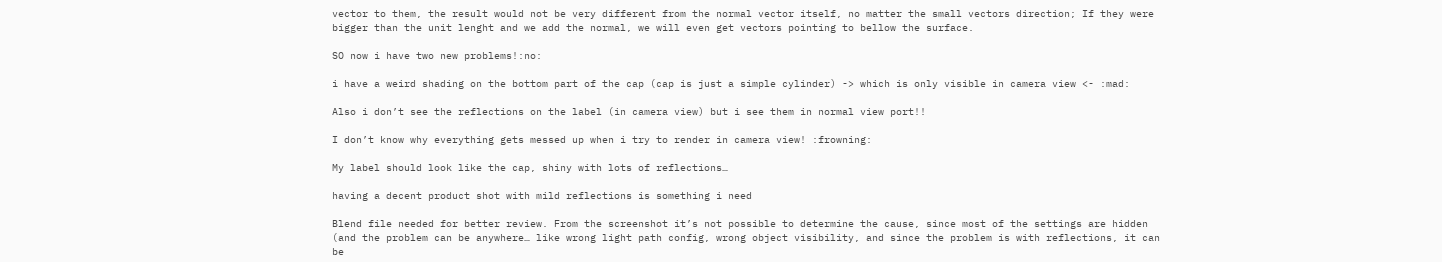vector to them, the result would not be very different from the normal vector itself, no matter the small vectors direction; If they were bigger than the unit lenght and we add the normal, we will even get vectors pointing to bellow the surface.

SO now i have two new problems!:no:

i have a weird shading on the bottom part of the cap (cap is just a simple cylinder) -> which is only visible in camera view <- :mad:

Also i don’t see the reflections on the label (in camera view) but i see them in normal view port!!

I don’t know why everything gets messed up when i try to render in camera view! :frowning:

My label should look like the cap, shiny with lots of reflections…

having a decent product shot with mild reflections is something i need

Blend file needed for better review. From the screenshot it’s not possible to determine the cause, since most of the settings are hidden (and the problem can be anywhere… like wrong light path config, wrong object visibility, and since the problem is with reflections, it can be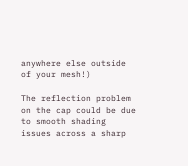anywhere else outside of your mesh!)

The reflection problem on the cap could be due to smooth shading issues across a sharp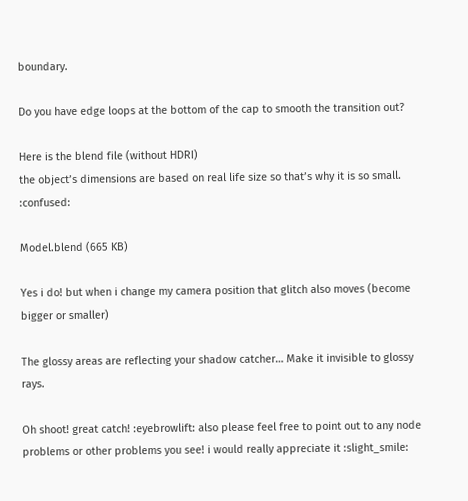boundary.

Do you have edge loops at the bottom of the cap to smooth the transition out?

Here is the blend file (without HDRI)
the object’s dimensions are based on real life size so that’s why it is so small. :confused:

Model.blend (665 KB)

Yes i do! but when i change my camera position that glitch also moves (become bigger or smaller)

The glossy areas are reflecting your shadow catcher… Make it invisible to glossy rays.

Oh shoot! great catch! :eyebrowlift: also please feel free to point out to any node problems or other problems you see! i would really appreciate it :slight_smile: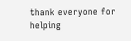thank everyone for helping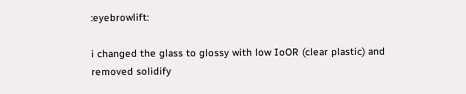:eyebrowlift:

i changed the glass to glossy with low IoOR (clear plastic) and removed solidify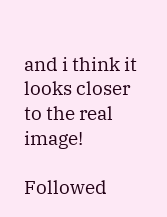and i think it looks closer to the real image!

Followed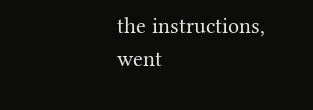the instructions, went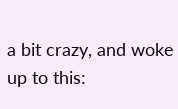a bit crazy, and woke up to this: